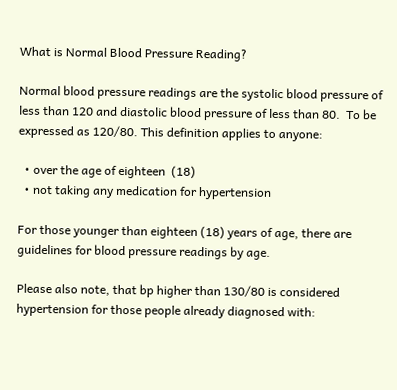What is Normal Blood Pressure Reading?

Normal blood pressure readings are the systolic blood pressure of less than 120 and diastolic blood pressure of less than 80.  To be expressed as 120/80. This definition applies to anyone:

  • over the age of eighteen  (18)
  • not taking any medication for hypertension

For those younger than eighteen (18) years of age, there are guidelines for blood pressure readings by age.

Please also note, that bp higher than 130/80 is considered hypertension for those people already diagnosed with: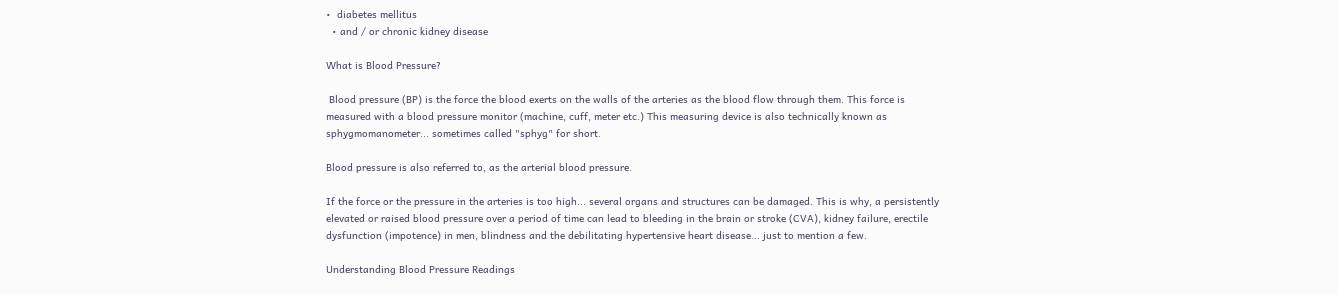•  diabetes mellitus
  • and / or chronic kidney disease

What is Blood Pressure?

 Blood pressure (BP) is the force the blood exerts on the walls of the arteries as the blood flow through them. This force is measured with a blood pressure monitor (machine, cuff, meter etc.) This measuring device is also technically known as sphygmomanometer... sometimes called "sphyg" for short.

Blood pressure is also referred to, as the arterial blood pressure.

If the force or the pressure in the arteries is too high... several organs and structures can be damaged. This is why, a persistently elevated or raised blood pressure over a period of time can lead to bleeding in the brain or stroke (CVA), kidney failure, erectile dysfunction (impotence) in men, blindness and the debilitating hypertensive heart disease... just to mention a few.

Understanding Blood Pressure Readings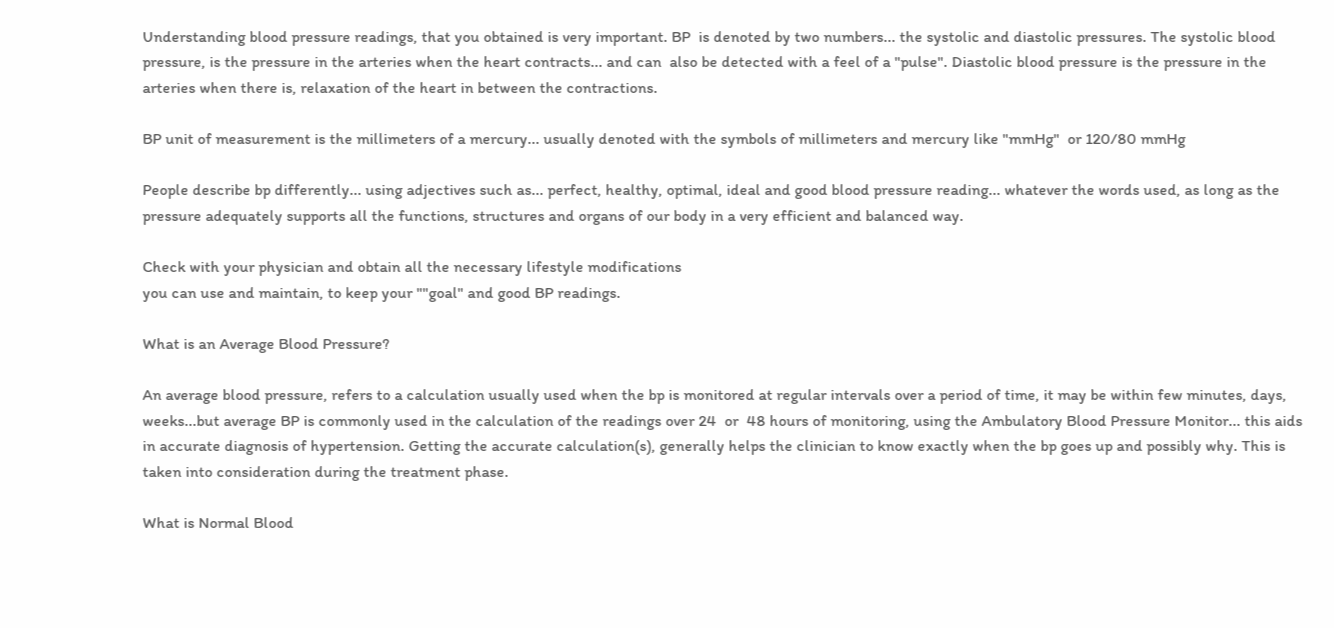Understanding blood pressure readings, that you obtained is very important. BP  is denoted by two numbers... the systolic and diastolic pressures. The systolic blood pressure, is the pressure in the arteries when the heart contracts... and can  also be detected with a feel of a "pulse". Diastolic blood pressure is the pressure in the arteries when there is, relaxation of the heart in between the contractions.

BP unit of measurement is the millimeters of a mercury... usually denoted with the symbols of millimeters and mercury like "mmHg"  or 120/80 mmHg

People describe bp differently... using adjectives such as... perfect, healthy, optimal, ideal and good blood pressure reading... whatever the words used, as long as the pressure adequately supports all the functions, structures and organs of our body in a very efficient and balanced way.

Check with your physician and obtain all the necessary lifestyle modifications
you can use and maintain, to keep your ""goal" and good BP readings.

What is an Average Blood Pressure?

An average blood pressure, refers to a calculation usually used when the bp is monitored at regular intervals over a period of time, it may be within few minutes, days, weeks...but average BP is commonly used in the calculation of the readings over 24  or  48 hours of monitoring, using the Ambulatory Blood Pressure Monitor... this aids in accurate diagnosis of hypertension. Getting the accurate calculation(s), generally helps the clinician to know exactly when the bp goes up and possibly why. This is taken into consideration during the treatment phase.

What is Normal Blood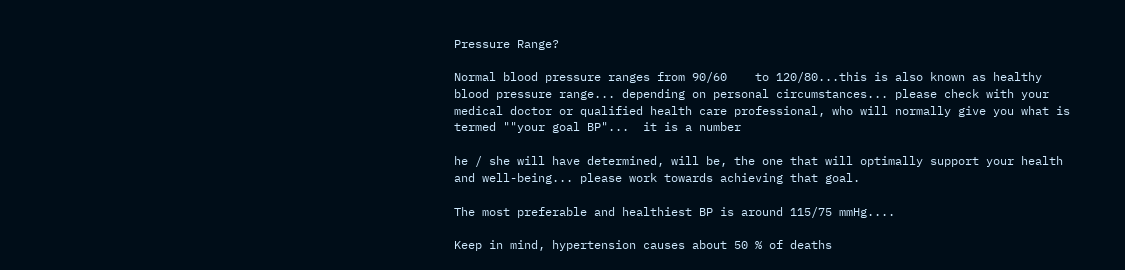Pressure Range?

Normal blood pressure ranges from 90/60    to 120/80...this is also known as healthy blood pressure range... depending on personal circumstances... please check with your medical doctor or qualified health care professional, who will normally give you what is termed ""your goal BP"...  it is a number

he / she will have determined, will be, the one that will optimally support your health and well-being... please work towards achieving that goal.

The most preferable and healthiest BP is around 115/75 mmHg....

Keep in mind, hypertension causes about 50 % of deaths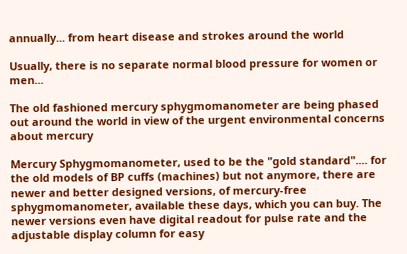annually... from heart disease and strokes around the world

Usually, there is no separate normal blood pressure for women or men...

The old fashioned mercury sphygmomanometer are being phased out around the world in view of the urgent environmental concerns about mercury

Mercury Sphygmomanometer, used to be the "gold standard".... for the old models of BP cuffs (machines) but not anymore, there are newer and better designed versions, of mercury-free sphygmomanometer, available these days, which you can buy. The newer versions even have digital readout for pulse rate and the adjustable display column for easy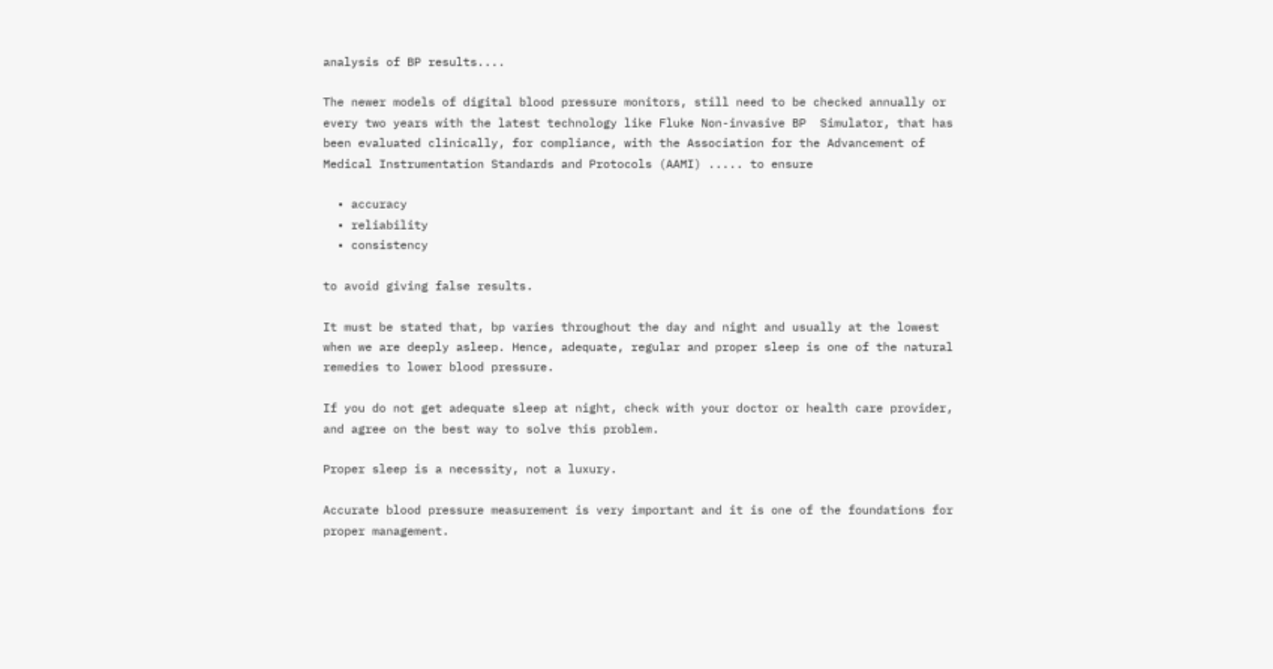analysis of BP results....

The newer models of digital blood pressure monitors, still need to be checked annually or every two years with the latest technology like Fluke Non-invasive BP  Simulator, that has been evaluated clinically, for compliance, with the Association for the Advancement of Medical Instrumentation Standards and Protocols (AAMI) ..... to ensure

  • accuracy
  • reliability
  • consistency

to avoid giving false results.

It must be stated that, bp varies throughout the day and night and usually at the lowest when we are deeply asleep. Hence, adequate, regular and proper sleep is one of the natural remedies to lower blood pressure.

If you do not get adequate sleep at night, check with your doctor or health care provider, and agree on the best way to solve this problem.

Proper sleep is a necessity, not a luxury.

Accurate blood pressure measurement is very important and it is one of the foundations for proper management.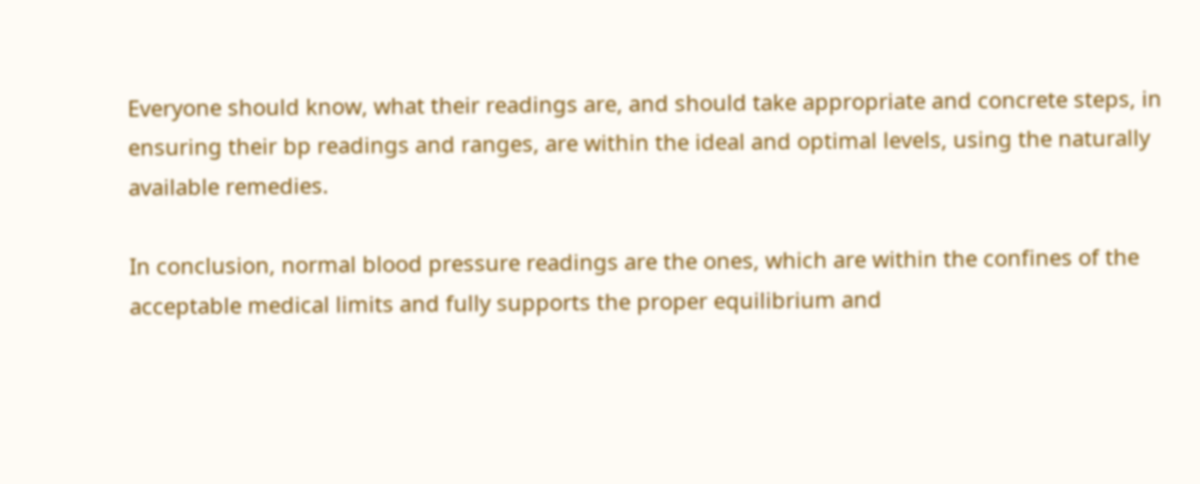Everyone should know, what their readings are, and should take appropriate and concrete steps, in ensuring their bp readings and ranges, are within the ideal and optimal levels, using the naturally available remedies.

In conclusion, normal blood pressure readings are the ones, which are within the confines of the acceptable medical limits and fully supports the proper equilibrium and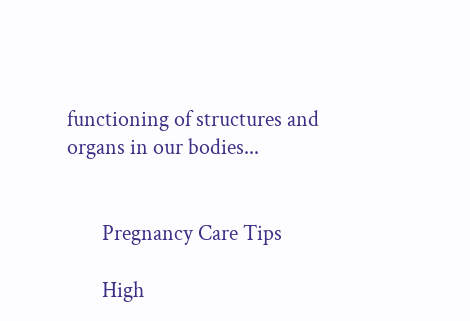functioning of structures and organs in our bodies...


       Pregnancy Care Tips

       High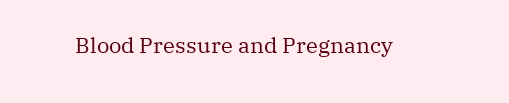Blood Pressure and Pregnancy